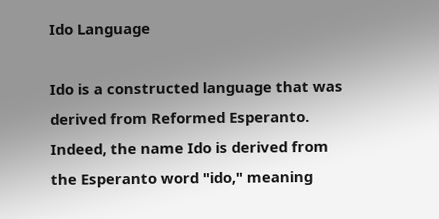Ido Language

Ido is a constructed language that was derived from Reformed Esperanto. Indeed, the name Ido is derived from the Esperanto word "ido," meaning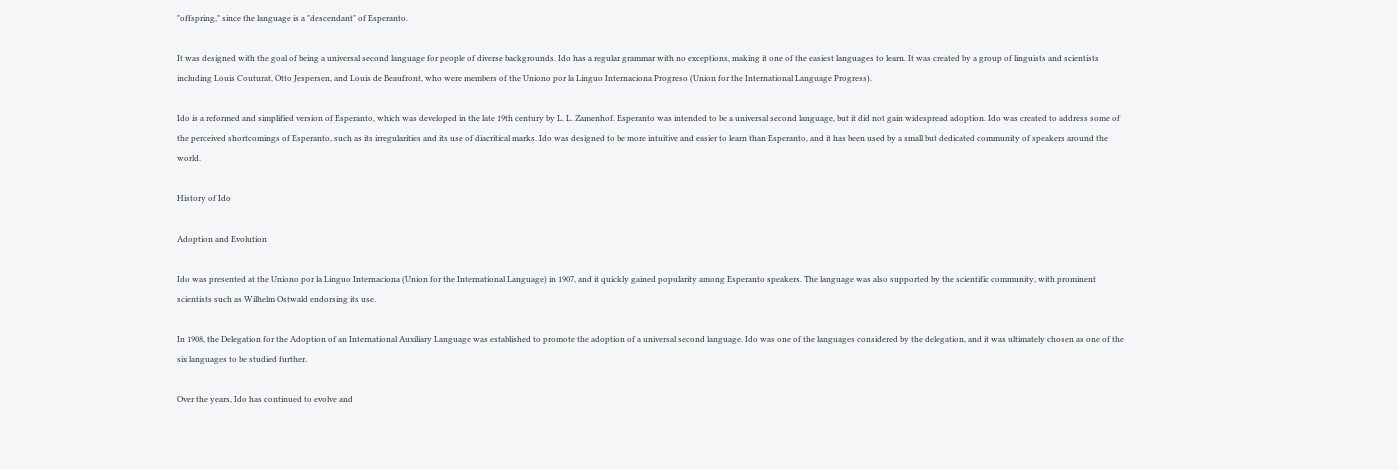"offspring," since the language is a "descendant" of Esperanto.

It was designed with the goal of being a universal second language for people of diverse backgrounds. Ido has a regular grammar with no exceptions, making it one of the easiest languages to learn. It was created by a group of linguists and scientists including Louis Couturat, Otto Jespersen, and Louis de Beaufront, who were members of the Uniono por la Linguo Internaciona Progreso (Union for the International Language Progress).

Ido is a reformed and simplified version of Esperanto, which was developed in the late 19th century by L. L. Zamenhof. Esperanto was intended to be a universal second language, but it did not gain widespread adoption. Ido was created to address some of the perceived shortcomings of Esperanto, such as its irregularities and its use of diacritical marks. Ido was designed to be more intuitive and easier to learn than Esperanto, and it has been used by a small but dedicated community of speakers around the world.

History of Ido

Adoption and Evolution

Ido was presented at the Uniono por la Linguo Internaciona (Union for the International Language) in 1907, and it quickly gained popularity among Esperanto speakers. The language was also supported by the scientific community, with prominent scientists such as Wilhelm Ostwald endorsing its use.

In 1908, the Delegation for the Adoption of an International Auxiliary Language was established to promote the adoption of a universal second language. Ido was one of the languages considered by the delegation, and it was ultimately chosen as one of the six languages to be studied further.

Over the years, Ido has continued to evolve and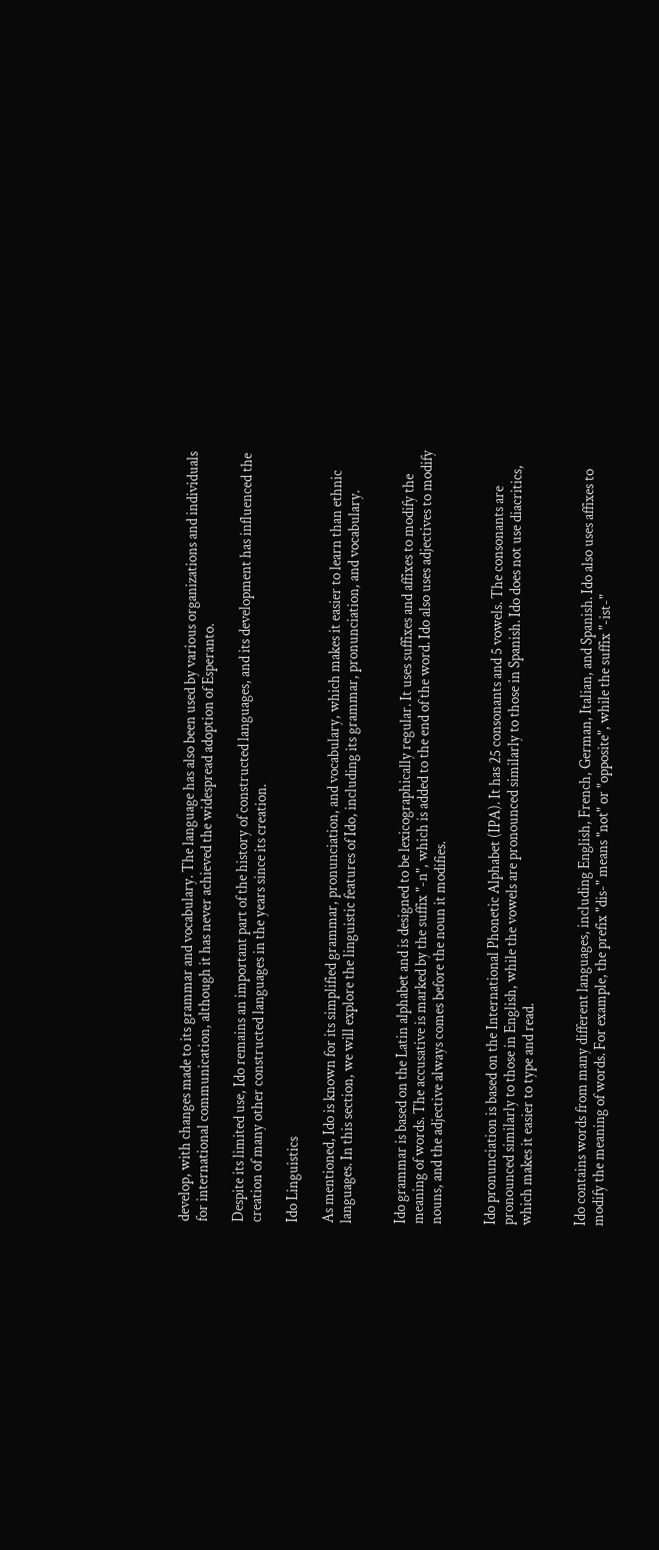develop, with changes made to its grammar and vocabulary. The language has also been used by various organizations and individuals for international communication, although it has never achieved the widespread adoption of Esperanto.

Despite its limited use, Ido remains an important part of the history of constructed languages, and its development has influenced the creation of many other constructed languages in the years since its creation.

Ido Linguistics

As mentioned, Ido is known for its simplified grammar, pronunciation, and vocabulary, which makes it easier to learn than ethnic languages. In this section, we will explore the linguistic features of Ido, including its grammar, pronunciation, and vocabulary.


Ido grammar is based on the Latin alphabet and is designed to be lexicographically regular. It uses suffixes and affixes to modify the meaning of words. The accusative is marked by the suffix "-n", which is added to the end of the word. Ido also uses adjectives to modify nouns, and the adjective always comes before the noun it modifies.


Ido pronunciation is based on the International Phonetic Alphabet (IPA). It has 25 consonants and 5 vowels. The consonants are pronounced similarly to those in English, while the vowels are pronounced similarly to those in Spanish. Ido does not use diacritics, which makes it easier to type and read.


Ido contains words from many different languages, including English, French, German, Italian, and Spanish. Ido also uses affixes to modify the meaning of words. For example, the prefix "dis-" means "not" or "opposite", while the suffix "-ist-"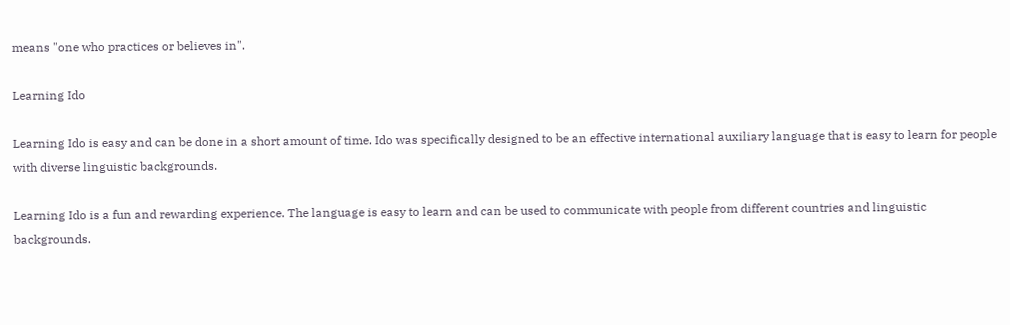means "one who practices or believes in".

Learning Ido

Learning Ido is easy and can be done in a short amount of time. Ido was specifically designed to be an effective international auxiliary language that is easy to learn for people with diverse linguistic backgrounds.

Learning Ido is a fun and rewarding experience. The language is easy to learn and can be used to communicate with people from different countries and linguistic backgrounds.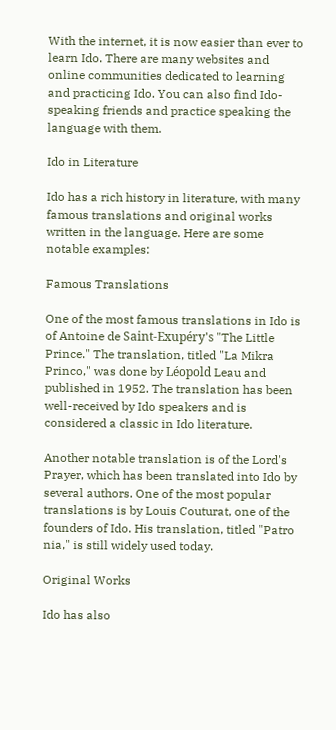With the internet, it is now easier than ever to learn Ido. There are many websites and online communities dedicated to learning and practicing Ido. You can also find Ido-speaking friends and practice speaking the language with them.

Ido in Literature

Ido has a rich history in literature, with many famous translations and original works written in the language. Here are some notable examples:

Famous Translations

One of the most famous translations in Ido is of Antoine de Saint-Exupéry's "The Little Prince." The translation, titled "La Mikra Princo," was done by Léopold Leau and published in 1952. The translation has been well-received by Ido speakers and is considered a classic in Ido literature.

Another notable translation is of the Lord's Prayer, which has been translated into Ido by several authors. One of the most popular translations is by Louis Couturat, one of the founders of Ido. His translation, titled "Patro nia," is still widely used today.

Original Works

Ido has also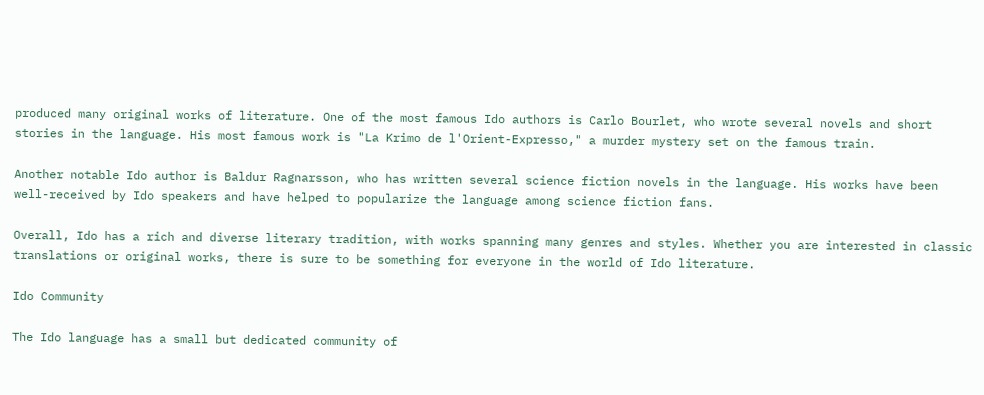produced many original works of literature. One of the most famous Ido authors is Carlo Bourlet, who wrote several novels and short stories in the language. His most famous work is "La Krimo de l'Orient-Expresso," a murder mystery set on the famous train.

Another notable Ido author is Baldur Ragnarsson, who has written several science fiction novels in the language. His works have been well-received by Ido speakers and have helped to popularize the language among science fiction fans.

Overall, Ido has a rich and diverse literary tradition, with works spanning many genres and styles. Whether you are interested in classic translations or original works, there is sure to be something for everyone in the world of Ido literature.

Ido Community

The Ido language has a small but dedicated community of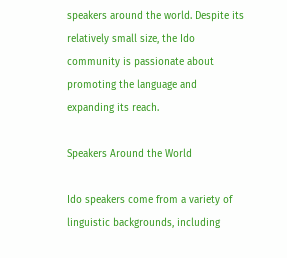speakers around the world. Despite its relatively small size, the Ido community is passionate about promoting the language and expanding its reach.

Speakers Around the World

Ido speakers come from a variety of linguistic backgrounds, including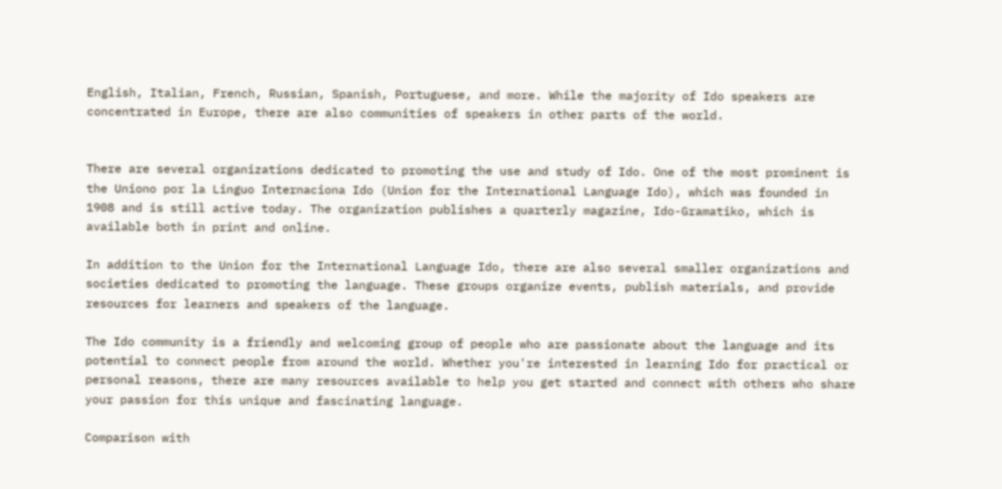English, Italian, French, Russian, Spanish, Portuguese, and more. While the majority of Ido speakers are concentrated in Europe, there are also communities of speakers in other parts of the world.


There are several organizations dedicated to promoting the use and study of Ido. One of the most prominent is the Uniono por la Linguo Internaciona Ido (Union for the International Language Ido), which was founded in 1908 and is still active today. The organization publishes a quarterly magazine, Ido-Gramatiko, which is available both in print and online.

In addition to the Union for the International Language Ido, there are also several smaller organizations and societies dedicated to promoting the language. These groups organize events, publish materials, and provide resources for learners and speakers of the language.

The Ido community is a friendly and welcoming group of people who are passionate about the language and its potential to connect people from around the world. Whether you're interested in learning Ido for practical or personal reasons, there are many resources available to help you get started and connect with others who share your passion for this unique and fascinating language.

Comparison with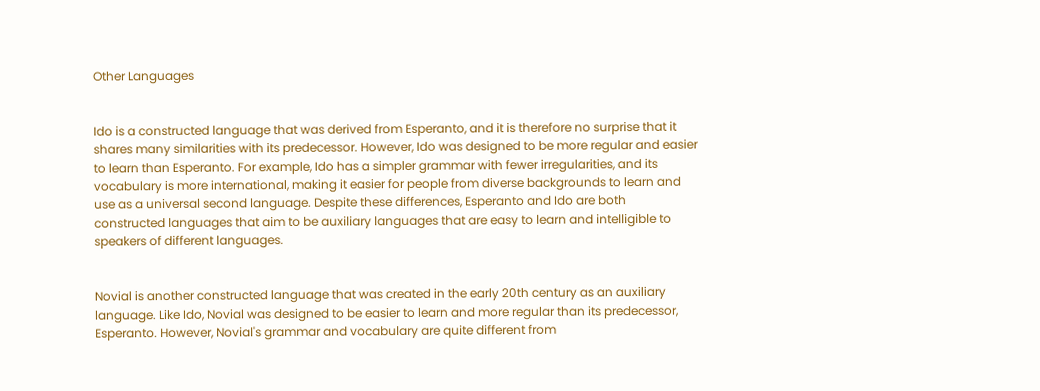Other Languages


Ido is a constructed language that was derived from Esperanto, and it is therefore no surprise that it shares many similarities with its predecessor. However, Ido was designed to be more regular and easier to learn than Esperanto. For example, Ido has a simpler grammar with fewer irregularities, and its vocabulary is more international, making it easier for people from diverse backgrounds to learn and use as a universal second language. Despite these differences, Esperanto and Ido are both constructed languages that aim to be auxiliary languages that are easy to learn and intelligible to speakers of different languages.


Novial is another constructed language that was created in the early 20th century as an auxiliary language. Like Ido, Novial was designed to be easier to learn and more regular than its predecessor, Esperanto. However, Novial's grammar and vocabulary are quite different from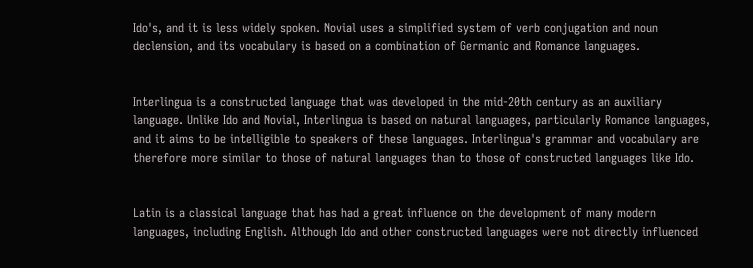Ido's, and it is less widely spoken. Novial uses a simplified system of verb conjugation and noun declension, and its vocabulary is based on a combination of Germanic and Romance languages.


Interlingua is a constructed language that was developed in the mid-20th century as an auxiliary language. Unlike Ido and Novial, Interlingua is based on natural languages, particularly Romance languages, and it aims to be intelligible to speakers of these languages. Interlingua's grammar and vocabulary are therefore more similar to those of natural languages than to those of constructed languages like Ido.


Latin is a classical language that has had a great influence on the development of many modern languages, including English. Although Ido and other constructed languages were not directly influenced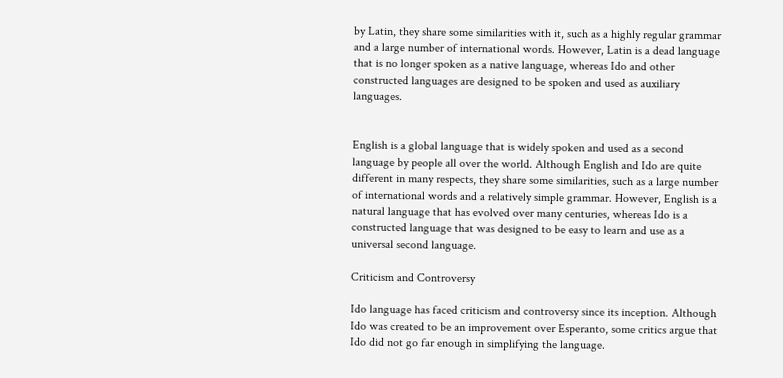by Latin, they share some similarities with it, such as a highly regular grammar and a large number of international words. However, Latin is a dead language that is no longer spoken as a native language, whereas Ido and other constructed languages are designed to be spoken and used as auxiliary languages.


English is a global language that is widely spoken and used as a second language by people all over the world. Although English and Ido are quite different in many respects, they share some similarities, such as a large number of international words and a relatively simple grammar. However, English is a natural language that has evolved over many centuries, whereas Ido is a constructed language that was designed to be easy to learn and use as a universal second language.

Criticism and Controversy

Ido language has faced criticism and controversy since its inception. Although Ido was created to be an improvement over Esperanto, some critics argue that Ido did not go far enough in simplifying the language.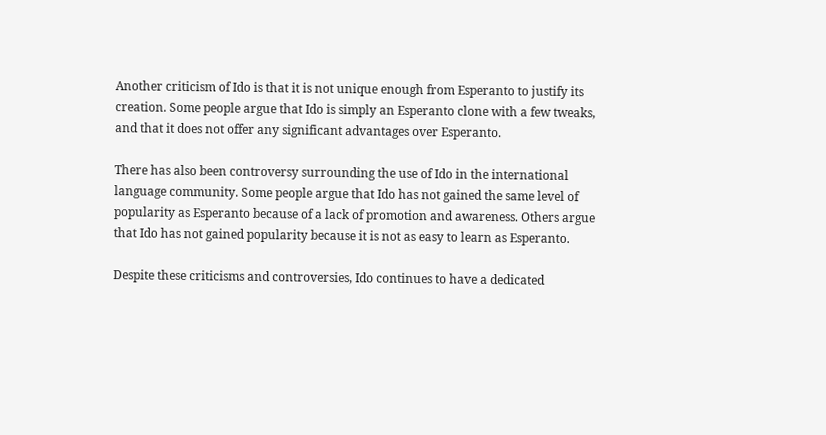Another criticism of Ido is that it is not unique enough from Esperanto to justify its creation. Some people argue that Ido is simply an Esperanto clone with a few tweaks, and that it does not offer any significant advantages over Esperanto.

There has also been controversy surrounding the use of Ido in the international language community. Some people argue that Ido has not gained the same level of popularity as Esperanto because of a lack of promotion and awareness. Others argue that Ido has not gained popularity because it is not as easy to learn as Esperanto.

Despite these criticisms and controversies, Ido continues to have a dedicated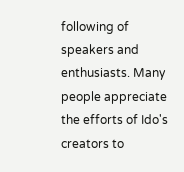following of speakers and enthusiasts. Many people appreciate the efforts of Ido's creators to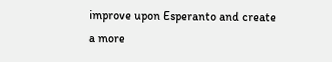improve upon Esperanto and create a more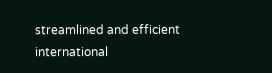streamlined and efficient international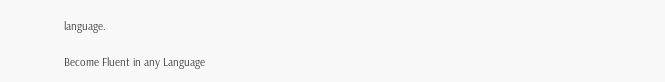language.

Become Fluent in any Language